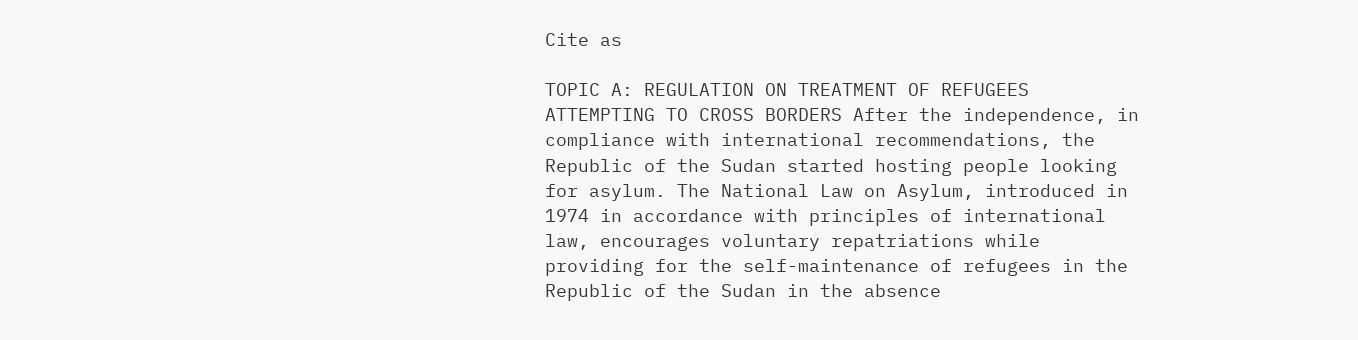Cite as

TOPIC A: REGULATION ON TREATMENT OF REFUGEES ATTEMPTING TO CROSS BORDERS After the independence, in compliance with international recommendations, the Republic of the Sudan started hosting people looking for asylum. The National Law on Asylum, introduced in 1974 in accordance with principles of international law, encourages voluntary repatriations while providing for the self-maintenance of refugees in the Republic of the Sudan in the absence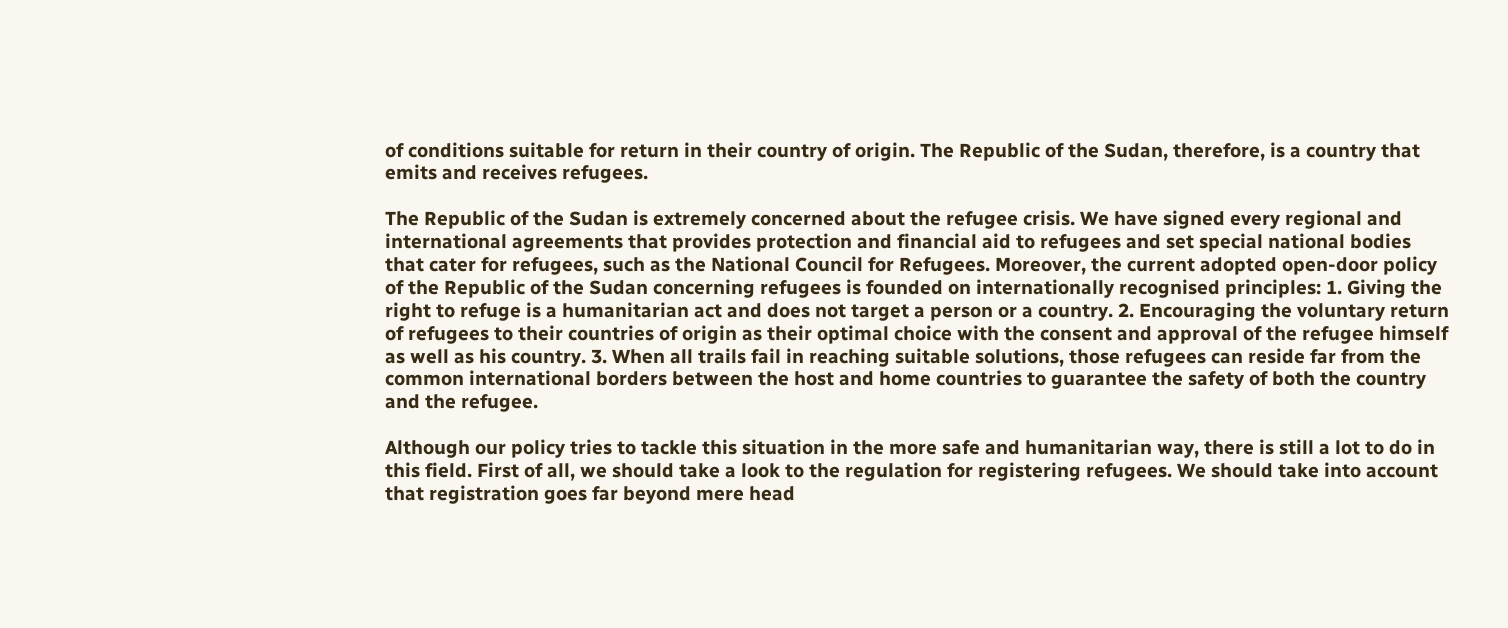of conditions suitable for return in their country of origin. The Republic of the Sudan, therefore, is a country that emits and receives refugees.

The Republic of the Sudan is extremely concerned about the refugee crisis. We have signed every regional and international agreements that provides protection and financial aid to refugees and set special national bodies that cater for refugees, such as the National Council for Refugees. Moreover, the current adopted open-door policy of the Republic of the Sudan concerning refugees is founded on internationally recognised principles: 1. Giving the right to refuge is a humanitarian act and does not target a person or a country. 2. Encouraging the voluntary return of refugees to their countries of origin as their optimal choice with the consent and approval of the refugee himself as well as his country. 3. When all trails fail in reaching suitable solutions, those refugees can reside far from the common international borders between the host and home countries to guarantee the safety of both the country and the refugee.

Although our policy tries to tackle this situation in the more safe and humanitarian way, there is still a lot to do in this field. First of all, we should take a look to the regulation for registering refugees. We should take into account that registration goes far beyond mere head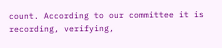count. According to our committee it is recording, verifying,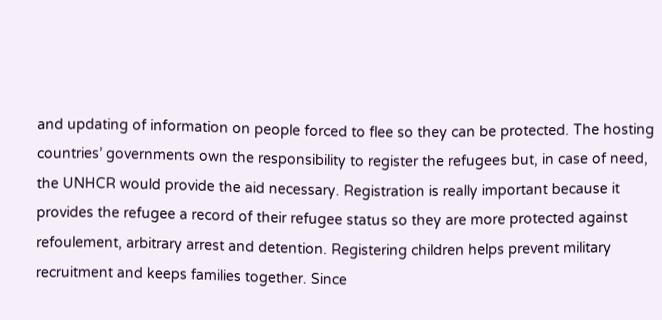and updating of information on people forced to flee so they can be protected. The hosting countries’ governments own the responsibility to register the refugees but, in case of need, the UNHCR would provide the aid necessary. Registration is really important because it provides the refugee a record of their refugee status so they are more protected against refoulement, arbitrary arrest and detention. Registering children helps prevent military recruitment and keeps families together. Since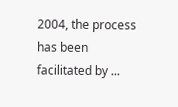2004, the process has been facilitated by ...